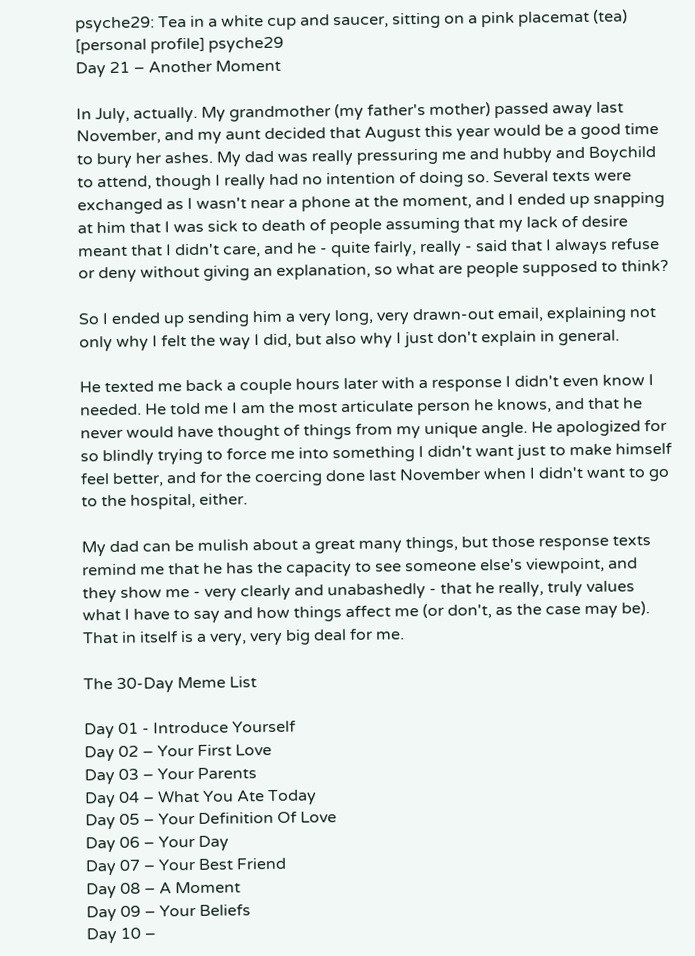psyche29: Tea in a white cup and saucer, sitting on a pink placemat (tea)
[personal profile] psyche29
Day 21 – Another Moment

In July, actually. My grandmother (my father's mother) passed away last November, and my aunt decided that August this year would be a good time to bury her ashes. My dad was really pressuring me and hubby and Boychild to attend, though I really had no intention of doing so. Several texts were exchanged as I wasn't near a phone at the moment, and I ended up snapping at him that I was sick to death of people assuming that my lack of desire meant that I didn't care, and he - quite fairly, really - said that I always refuse or deny without giving an explanation, so what are people supposed to think?

So I ended up sending him a very long, very drawn-out email, explaining not only why I felt the way I did, but also why I just don't explain in general.

He texted me back a couple hours later with a response I didn't even know I needed. He told me I am the most articulate person he knows, and that he never would have thought of things from my unique angle. He apologized for so blindly trying to force me into something I didn't want just to make himself feel better, and for the coercing done last November when I didn't want to go to the hospital, either.

My dad can be mulish about a great many things, but those response texts remind me that he has the capacity to see someone else's viewpoint, and they show me - very clearly and unabashedly - that he really, truly values what I have to say and how things affect me (or don't, as the case may be). That in itself is a very, very big deal for me.

The 30-Day Meme List

Day 01 - Introduce Yourself
Day 02 – Your First Love
Day 03 – Your Parents
Day 04 – What You Ate Today
Day 05 – Your Definition Of Love
Day 06 – Your Day
Day 07 – Your Best Friend
Day 08 – A Moment
Day 09 – Your Beliefs
Day 10 –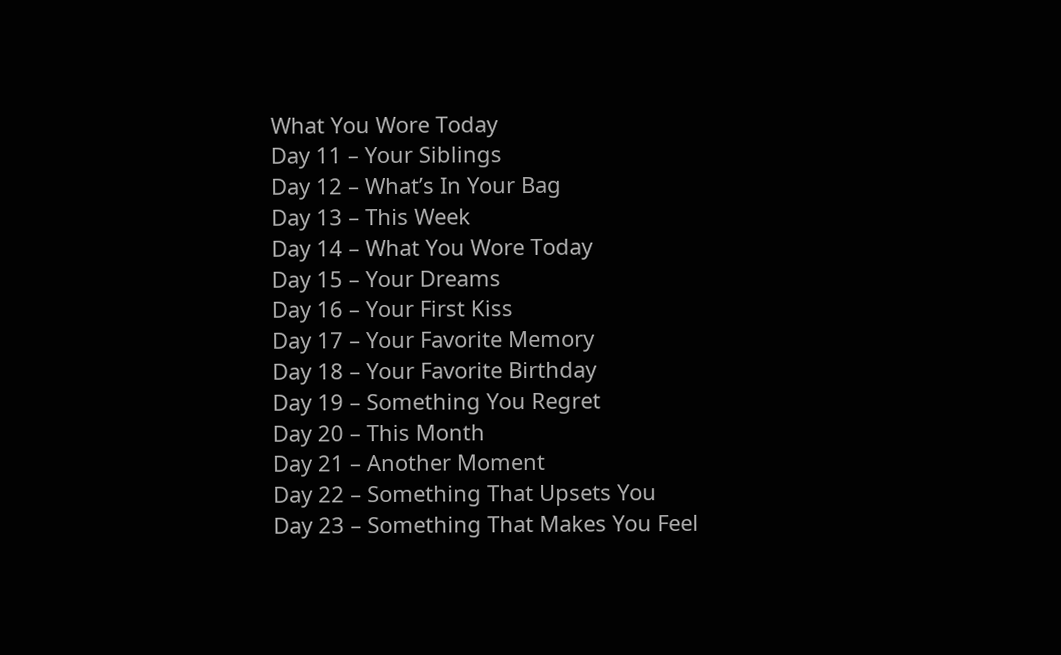What You Wore Today
Day 11 – Your Siblings
Day 12 – What’s In Your Bag
Day 13 – This Week
Day 14 – What You Wore Today
Day 15 – Your Dreams
Day 16 – Your First Kiss
Day 17 – Your Favorite Memory
Day 18 – Your Favorite Birthday
Day 19 – Something You Regret
Day 20 – This Month
Day 21 – Another Moment
Day 22 – Something That Upsets You
Day 23 – Something That Makes You Feel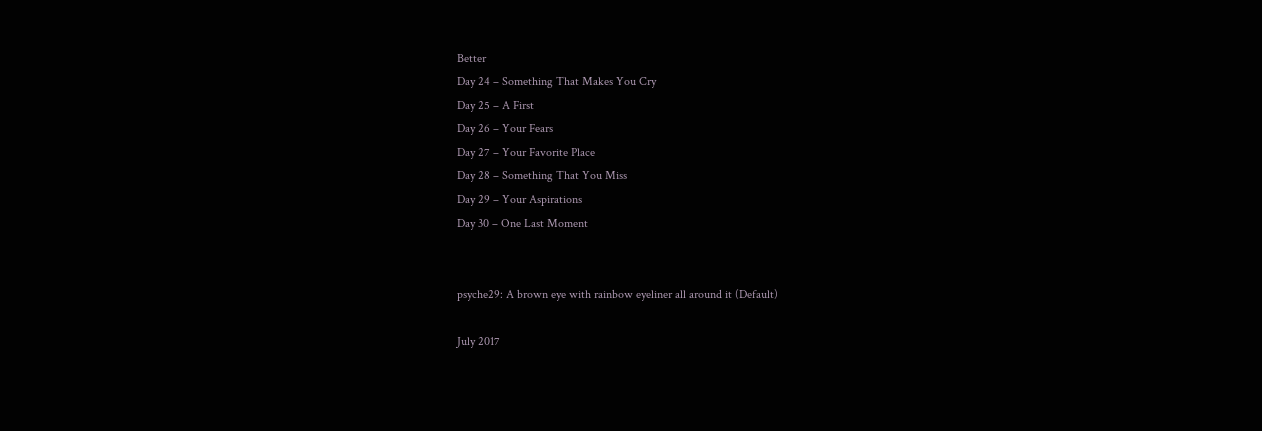Better
Day 24 – Something That Makes You Cry
Day 25 – A First
Day 26 – Your Fears
Day 27 – Your Favorite Place
Day 28 – Something That You Miss
Day 29 – Your Aspirations
Day 30 – One Last Moment


psyche29: A brown eye with rainbow eyeliner all around it (Default)

July 2017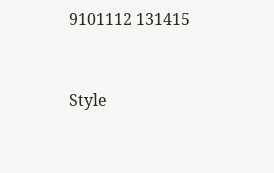9101112 131415


Style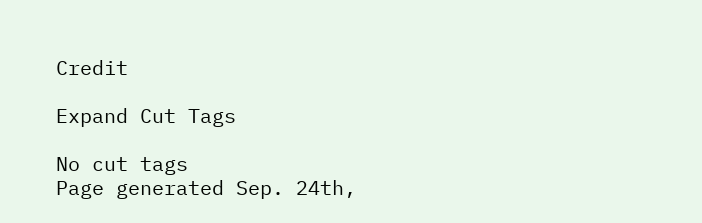Credit

Expand Cut Tags

No cut tags
Page generated Sep. 24th,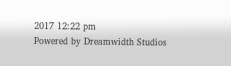2017 12:22 pm
Powered by Dreamwidth Studios